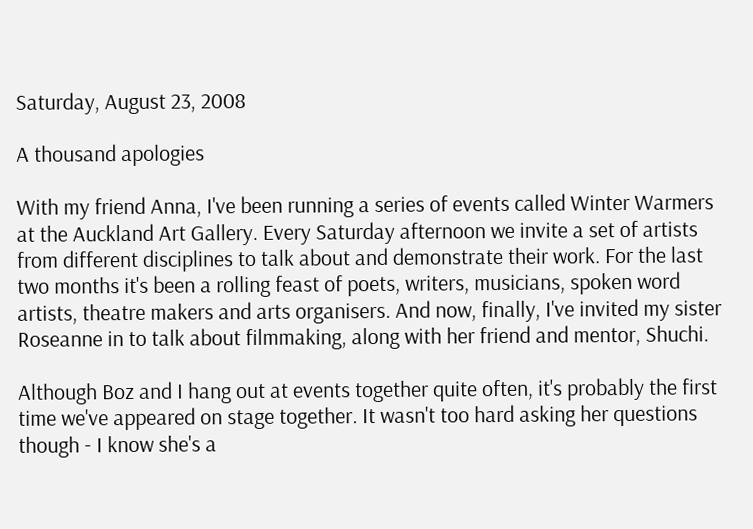Saturday, August 23, 2008

A thousand apologies

With my friend Anna, I've been running a series of events called Winter Warmers at the Auckland Art Gallery. Every Saturday afternoon we invite a set of artists from different disciplines to talk about and demonstrate their work. For the last two months it's been a rolling feast of poets, writers, musicians, spoken word artists, theatre makers and arts organisers. And now, finally, I've invited my sister Roseanne in to talk about filmmaking, along with her friend and mentor, Shuchi.

Although Boz and I hang out at events together quite often, it's probably the first time we've appeared on stage together. It wasn't too hard asking her questions though - I know she's a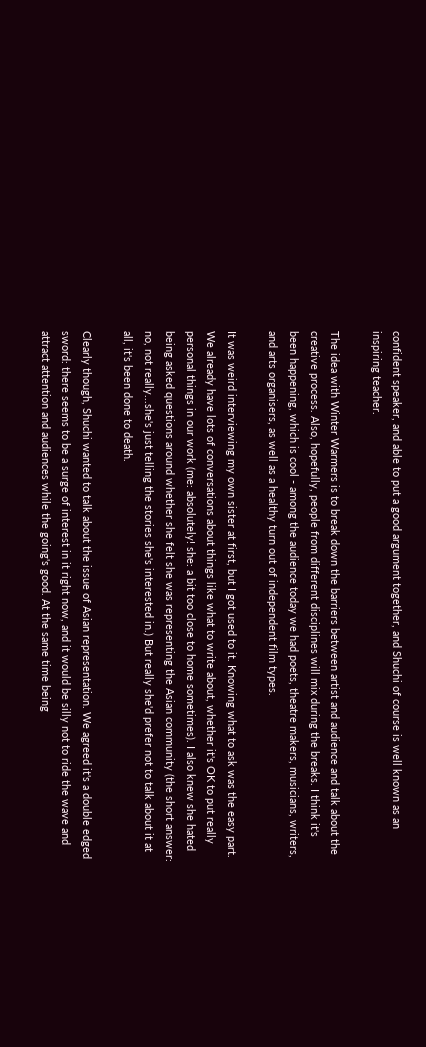confident speaker, and able to put a good argument together, and Shuchi of course is well known as an inspiring teacher.

The idea with Winter Warmers is to break down the barriers between artist and audience and talk about the creative process. Also, hopefully, people from different disciplines will mix during the breaks. I think it's been happening, which is cool - among the audience today we had poets, theatre makers, musicians, writers, and arts organisers, as well as a healthy turn out of independent film types.

It was weird interviewing my own sister at first, but I got used to it. Knowing what to ask was the easy part. We already have lots of conversations about things like what to write about, whether it's OK to put really personal things in our work (me: absolutely! she: a bit too close to home sometimes). I also knew she hated being asked questions around whether she felt she was representing the Asian community (the short answer: no, not really...she's just telling the stories she's interested in.) But really she'd prefer not to talk about it at all, it's been done to death.

Clearly though, Shuchi wanted to talk about the issue of Asian representation. We agreed it's a double edged sword: there seems to be a surge of interest in it right now, and it would be silly not to ride the wave and attract attention and audiences while the going's good. At the same time being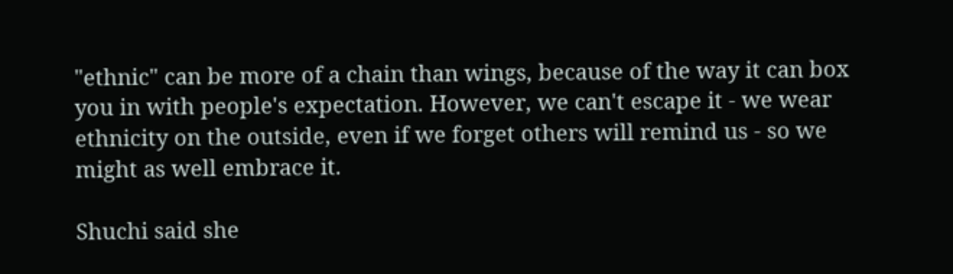"ethnic" can be more of a chain than wings, because of the way it can box you in with people's expectation. However, we can't escape it - we wear ethnicity on the outside, even if we forget others will remind us - so we might as well embrace it.

Shuchi said she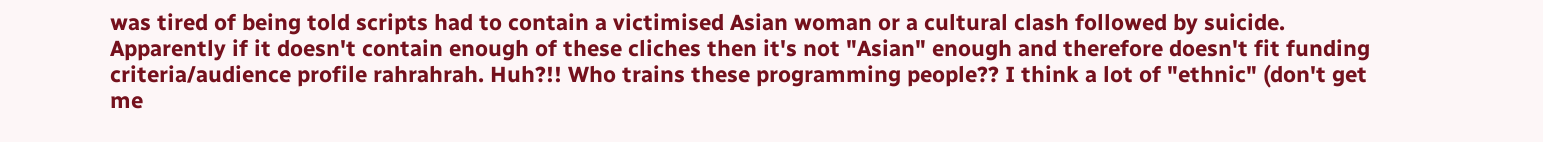was tired of being told scripts had to contain a victimised Asian woman or a cultural clash followed by suicide. Apparently if it doesn't contain enough of these cliches then it's not "Asian" enough and therefore doesn't fit funding criteria/audience profile rahrahrah. Huh?!! Who trains these programming people?? I think a lot of "ethnic" (don't get me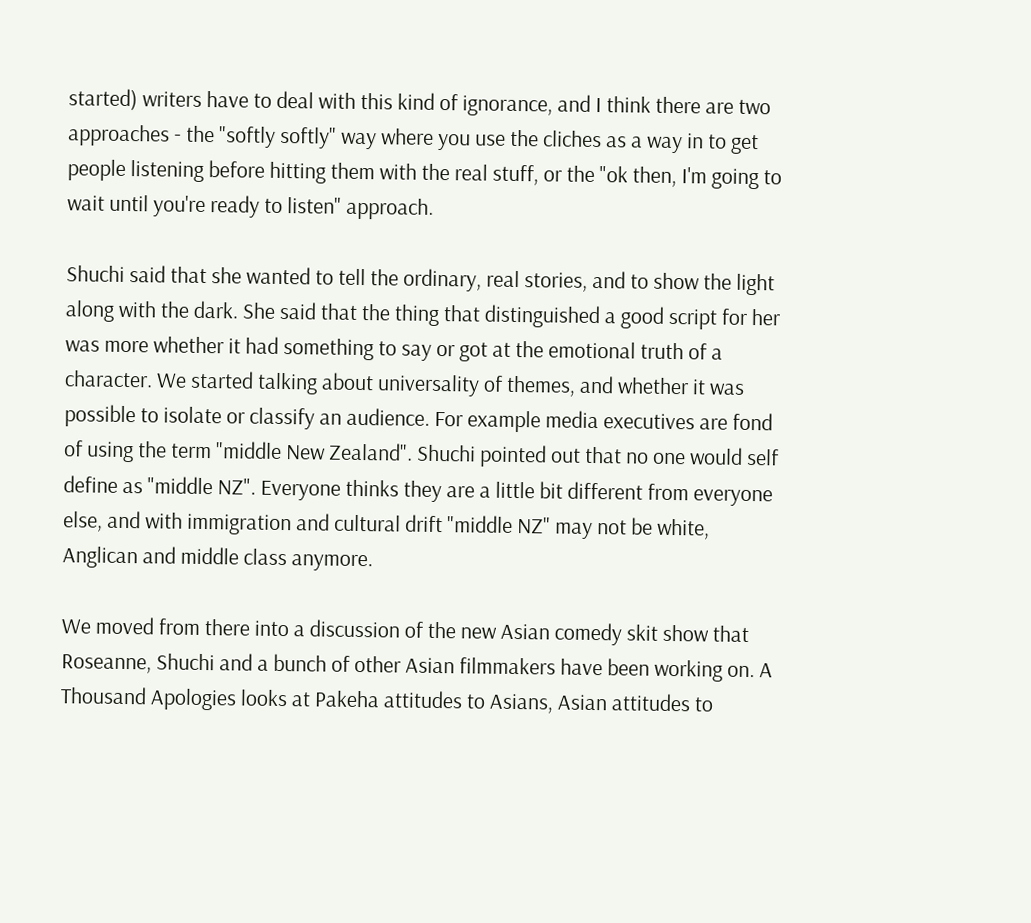started) writers have to deal with this kind of ignorance, and I think there are two approaches - the "softly softly" way where you use the cliches as a way in to get people listening before hitting them with the real stuff, or the "ok then, I'm going to wait until you're ready to listen" approach.

Shuchi said that she wanted to tell the ordinary, real stories, and to show the light along with the dark. She said that the thing that distinguished a good script for her was more whether it had something to say or got at the emotional truth of a character. We started talking about universality of themes, and whether it was possible to isolate or classify an audience. For example media executives are fond of using the term "middle New Zealand". Shuchi pointed out that no one would self define as "middle NZ". Everyone thinks they are a little bit different from everyone else, and with immigration and cultural drift "middle NZ" may not be white, Anglican and middle class anymore.

We moved from there into a discussion of the new Asian comedy skit show that Roseanne, Shuchi and a bunch of other Asian filmmakers have been working on. A Thousand Apologies looks at Pakeha attitudes to Asians, Asian attitudes to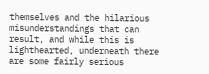themselves and the hilarious misunderstandings that can result, and while this is lighthearted, underneath there are some fairly serious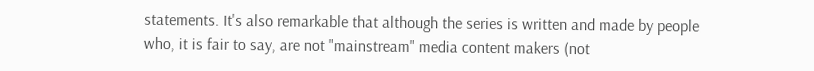statements. It's also remarkable that although the series is written and made by people who, it is fair to say, are not "mainstream" media content makers (not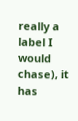really a label I would chase), it has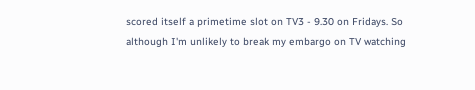scored itself a primetime slot on TV3 - 9.30 on Fridays. So although I'm unlikely to break my embargo on TV watching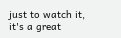just to watch it, it's a great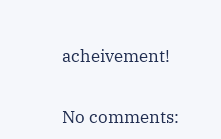acheivement!

No comments: